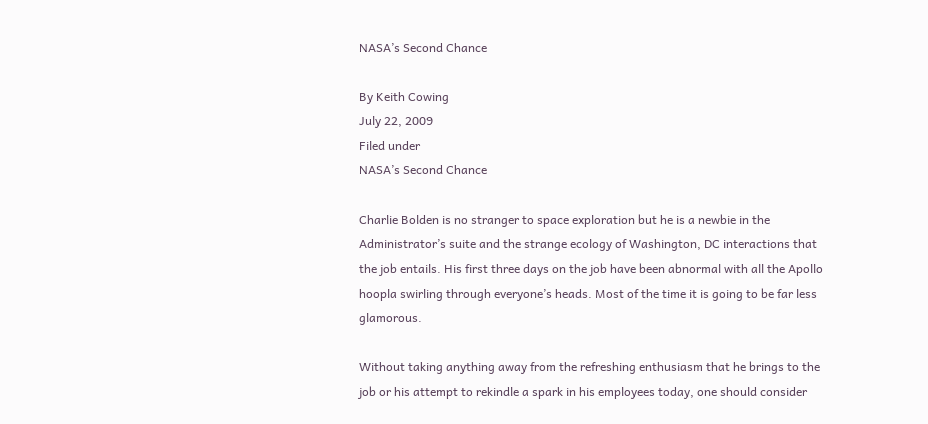NASA’s Second Chance

By Keith Cowing
July 22, 2009
Filed under
NASA’s Second Chance

Charlie Bolden is no stranger to space exploration but he is a newbie in the Administrator’s suite and the strange ecology of Washington, DC interactions that the job entails. His first three days on the job have been abnormal with all the Apollo hoopla swirling through everyone’s heads. Most of the time it is going to be far less glamorous.

Without taking anything away from the refreshing enthusiasm that he brings to the job or his attempt to rekindle a spark in his employees today, one should consider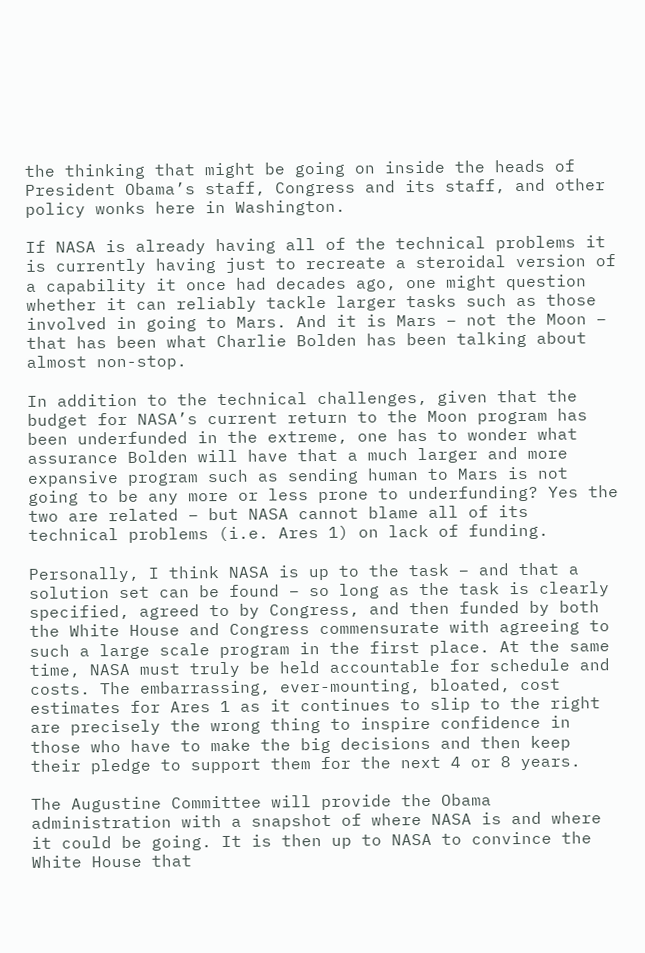the thinking that might be going on inside the heads of President Obama’s staff, Congress and its staff, and other policy wonks here in Washington.

If NASA is already having all of the technical problems it is currently having just to recreate a steroidal version of a capability it once had decades ago, one might question whether it can reliably tackle larger tasks such as those involved in going to Mars. And it is Mars – not the Moon – that has been what Charlie Bolden has been talking about almost non-stop.

In addition to the technical challenges, given that the budget for NASA’s current return to the Moon program has been underfunded in the extreme, one has to wonder what assurance Bolden will have that a much larger and more expansive program such as sending human to Mars is not going to be any more or less prone to underfunding? Yes the two are related – but NASA cannot blame all of its technical problems (i.e. Ares 1) on lack of funding.

Personally, I think NASA is up to the task – and that a solution set can be found – so long as the task is clearly specified, agreed to by Congress, and then funded by both the White House and Congress commensurate with agreeing to such a large scale program in the first place. At the same time, NASA must truly be held accountable for schedule and costs. The embarrassing, ever-mounting, bloated, cost estimates for Ares 1 as it continues to slip to the right are precisely the wrong thing to inspire confidence in those who have to make the big decisions and then keep their pledge to support them for the next 4 or 8 years.

The Augustine Committee will provide the Obama administration with a snapshot of where NASA is and where it could be going. It is then up to NASA to convince the White House that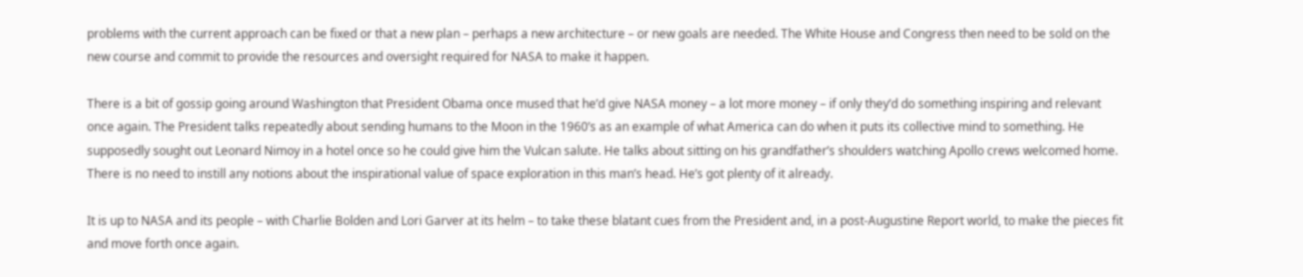problems with the current approach can be fixed or that a new plan – perhaps a new architecture – or new goals are needed. The White House and Congress then need to be sold on the new course and commit to provide the resources and oversight required for NASA to make it happen.

There is a bit of gossip going around Washington that President Obama once mused that he’d give NASA money – a lot more money – if only they’d do something inspiring and relevant once again. The President talks repeatedly about sending humans to the Moon in the 1960’s as an example of what America can do when it puts its collective mind to something. He supposedly sought out Leonard Nimoy in a hotel once so he could give him the Vulcan salute. He talks about sitting on his grandfather’s shoulders watching Apollo crews welcomed home. There is no need to instill any notions about the inspirational value of space exploration in this man’s head. He’s got plenty of it already.

It is up to NASA and its people – with Charlie Bolden and Lori Garver at its helm – to take these blatant cues from the President and, in a post-Augustine Report world, to make the pieces fit and move forth once again.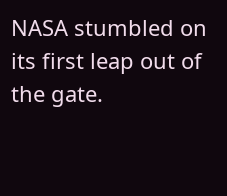NASA stumbled on its first leap out of the gate.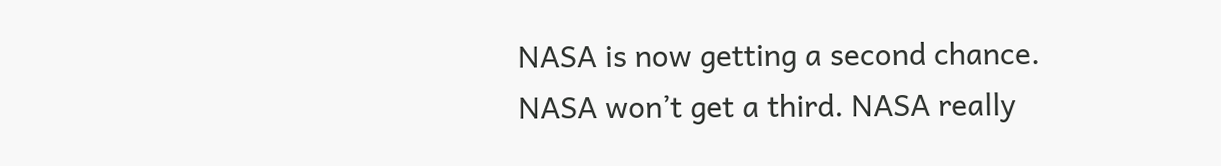NASA is now getting a second chance. NASA won’t get a third. NASA really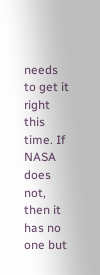needs to get it right this time. If NASA does not, then it has no one but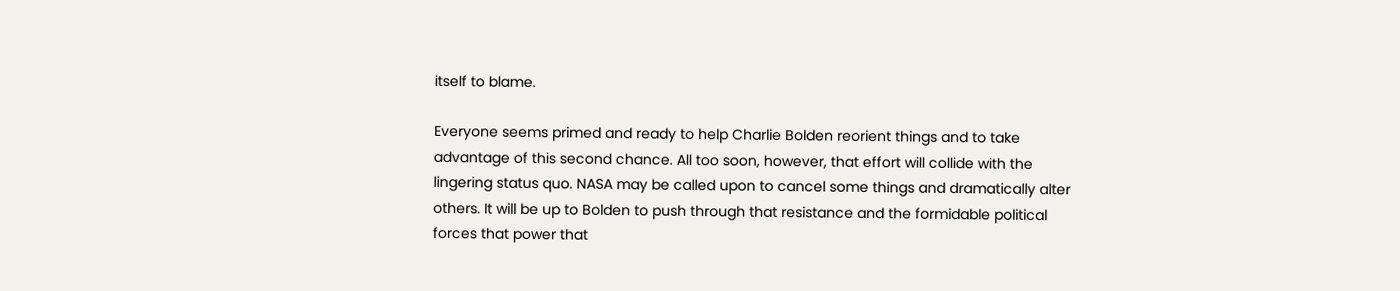itself to blame.

Everyone seems primed and ready to help Charlie Bolden reorient things and to take advantage of this second chance. All too soon, however, that effort will collide with the lingering status quo. NASA may be called upon to cancel some things and dramatically alter others. It will be up to Bolden to push through that resistance and the formidable political forces that power that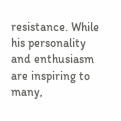resistance. While his personality and enthusiasm are inspiring to many,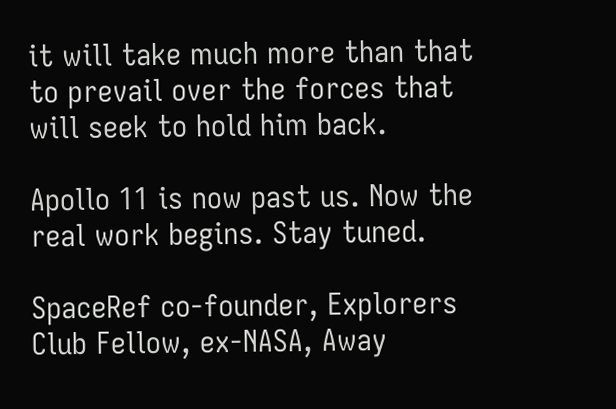it will take much more than that to prevail over the forces that will seek to hold him back.

Apollo 11 is now past us. Now the real work begins. Stay tuned.

SpaceRef co-founder, Explorers Club Fellow, ex-NASA, Away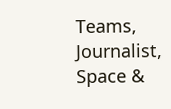Teams, Journalist, Space &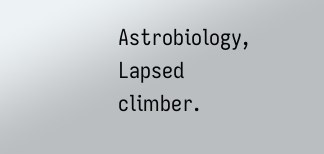Astrobiology, Lapsed climber.